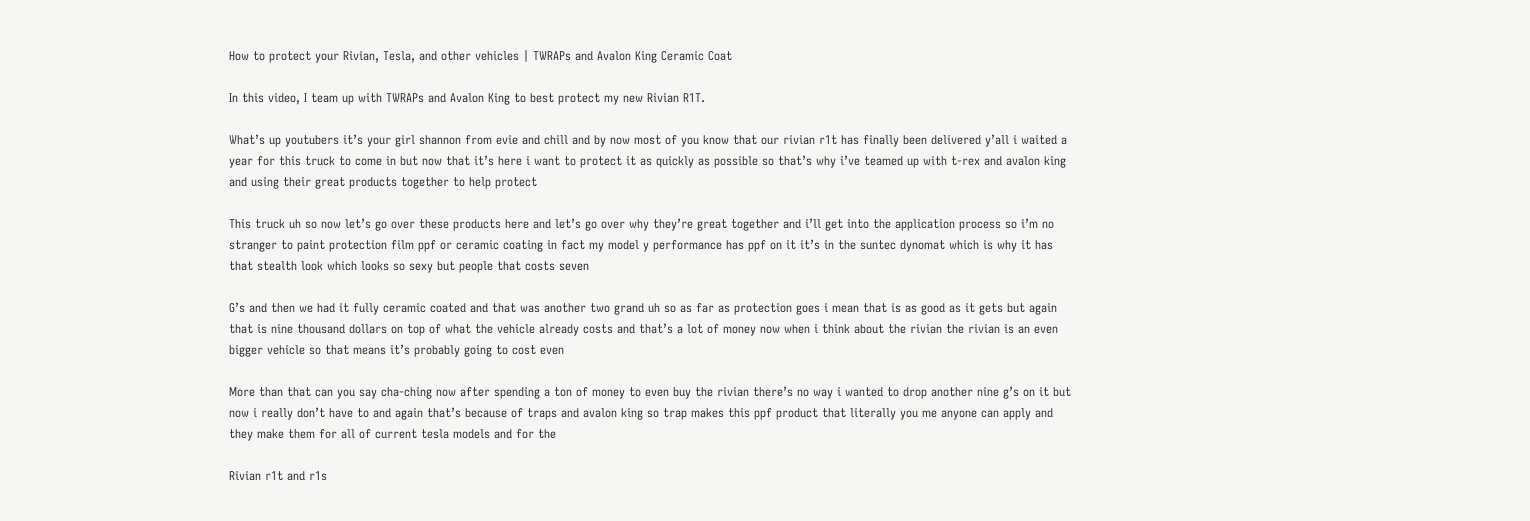How to protect your Rivian, Tesla, and other vehicles | TWRAPs and Avalon King Ceramic Coat

In this video, I team up with TWRAPs and Avalon King to best protect my new Rivian R1T.

What’s up youtubers it’s your girl shannon from evie and chill and by now most of you know that our rivian r1t has finally been delivered y’all i waited a year for this truck to come in but now that it’s here i want to protect it as quickly as possible so that’s why i’ve teamed up with t-rex and avalon king and using their great products together to help protect

This truck uh so now let’s go over these products here and let’s go over why they’re great together and i’ll get into the application process so i’m no stranger to paint protection film ppf or ceramic coating in fact my model y performance has ppf on it it’s in the suntec dynomat which is why it has that stealth look which looks so sexy but people that costs seven

G’s and then we had it fully ceramic coated and that was another two grand uh so as far as protection goes i mean that is as good as it gets but again that is nine thousand dollars on top of what the vehicle already costs and that’s a lot of money now when i think about the rivian the rivian is an even bigger vehicle so that means it’s probably going to cost even

More than that can you say cha-ching now after spending a ton of money to even buy the rivian there’s no way i wanted to drop another nine g’s on it but now i really don’t have to and again that’s because of traps and avalon king so trap makes this ppf product that literally you me anyone can apply and they make them for all of current tesla models and for the

Rivian r1t and r1s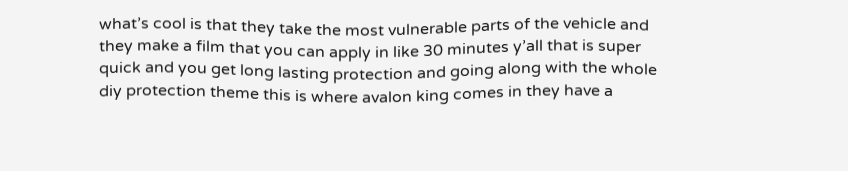what’s cool is that they take the most vulnerable parts of the vehicle and they make a film that you can apply in like 30 minutes y’all that is super quick and you get long lasting protection and going along with the whole diy protection theme this is where avalon king comes in they have a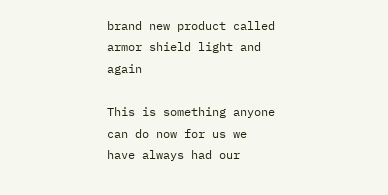brand new product called armor shield light and again

This is something anyone can do now for us we have always had our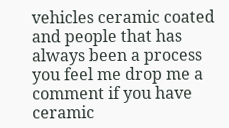vehicles ceramic coated and people that has always been a process you feel me drop me a comment if you have ceramic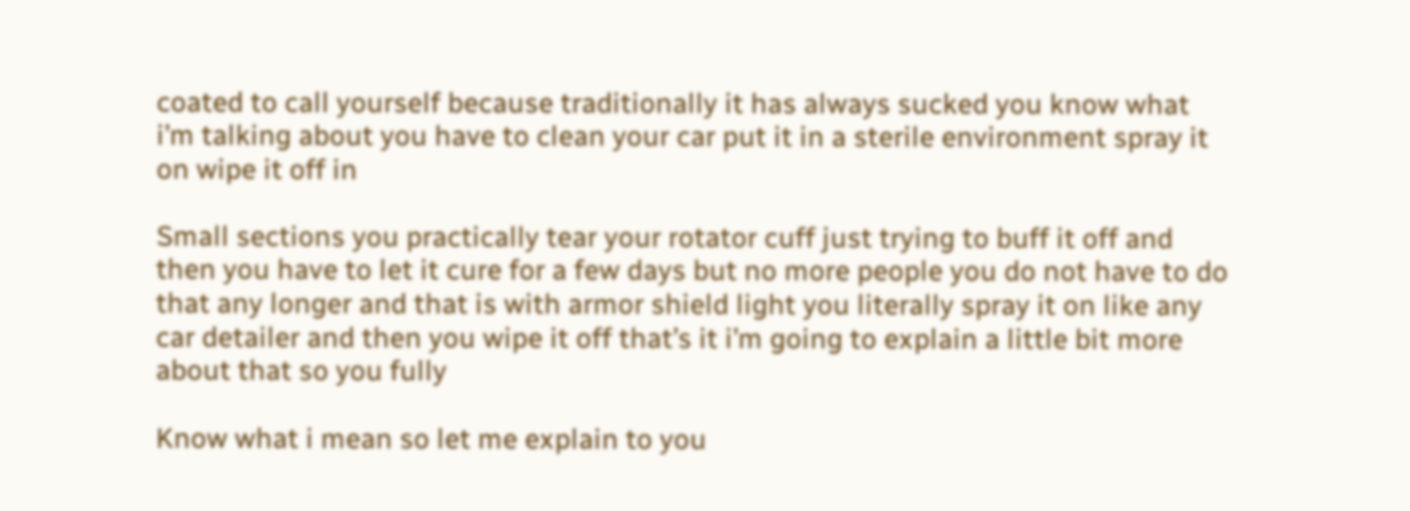coated to call yourself because traditionally it has always sucked you know what i’m talking about you have to clean your car put it in a sterile environment spray it on wipe it off in

Small sections you practically tear your rotator cuff just trying to buff it off and then you have to let it cure for a few days but no more people you do not have to do that any longer and that is with armor shield light you literally spray it on like any car detailer and then you wipe it off that’s it i’m going to explain a little bit more about that so you fully

Know what i mean so let me explain to you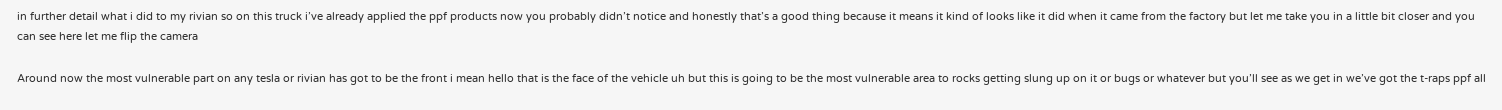in further detail what i did to my rivian so on this truck i’ve already applied the ppf products now you probably didn’t notice and honestly that’s a good thing because it means it kind of looks like it did when it came from the factory but let me take you in a little bit closer and you can see here let me flip the camera

Around now the most vulnerable part on any tesla or rivian has got to be the front i mean hello that is the face of the vehicle uh but this is going to be the most vulnerable area to rocks getting slung up on it or bugs or whatever but you’ll see as we get in we’ve got the t-raps ppf all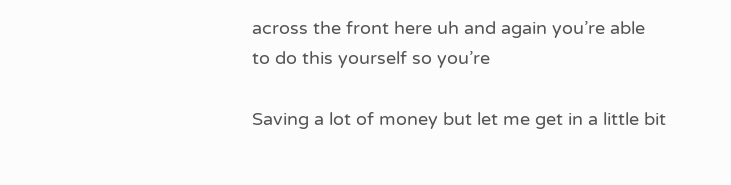across the front here uh and again you’re able to do this yourself so you’re

Saving a lot of money but let me get in a little bit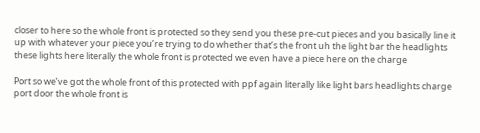closer to here so the whole front is protected so they send you these pre-cut pieces and you basically line it up with whatever your piece you’re trying to do whether that’s the front uh the light bar the headlights these lights here literally the whole front is protected we even have a piece here on the charge

Port so we’ve got the whole front of this protected with ppf again literally like light bars headlights charge port door the whole front is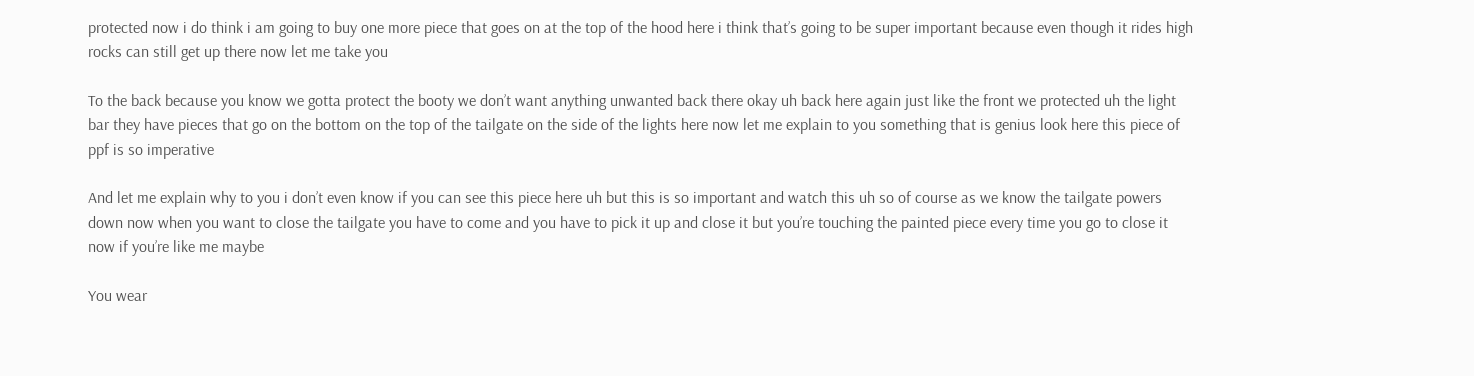protected now i do think i am going to buy one more piece that goes on at the top of the hood here i think that’s going to be super important because even though it rides high rocks can still get up there now let me take you

To the back because you know we gotta protect the booty we don’t want anything unwanted back there okay uh back here again just like the front we protected uh the light bar they have pieces that go on the bottom on the top of the tailgate on the side of the lights here now let me explain to you something that is genius look here this piece of ppf is so imperative

And let me explain why to you i don’t even know if you can see this piece here uh but this is so important and watch this uh so of course as we know the tailgate powers down now when you want to close the tailgate you have to come and you have to pick it up and close it but you’re touching the painted piece every time you go to close it now if you’re like me maybe

You wear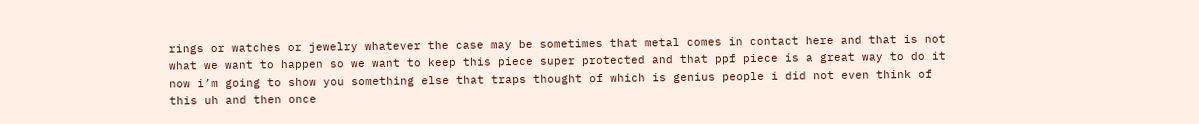rings or watches or jewelry whatever the case may be sometimes that metal comes in contact here and that is not what we want to happen so we want to keep this piece super protected and that ppf piece is a great way to do it now i’m going to show you something else that traps thought of which is genius people i did not even think of this uh and then once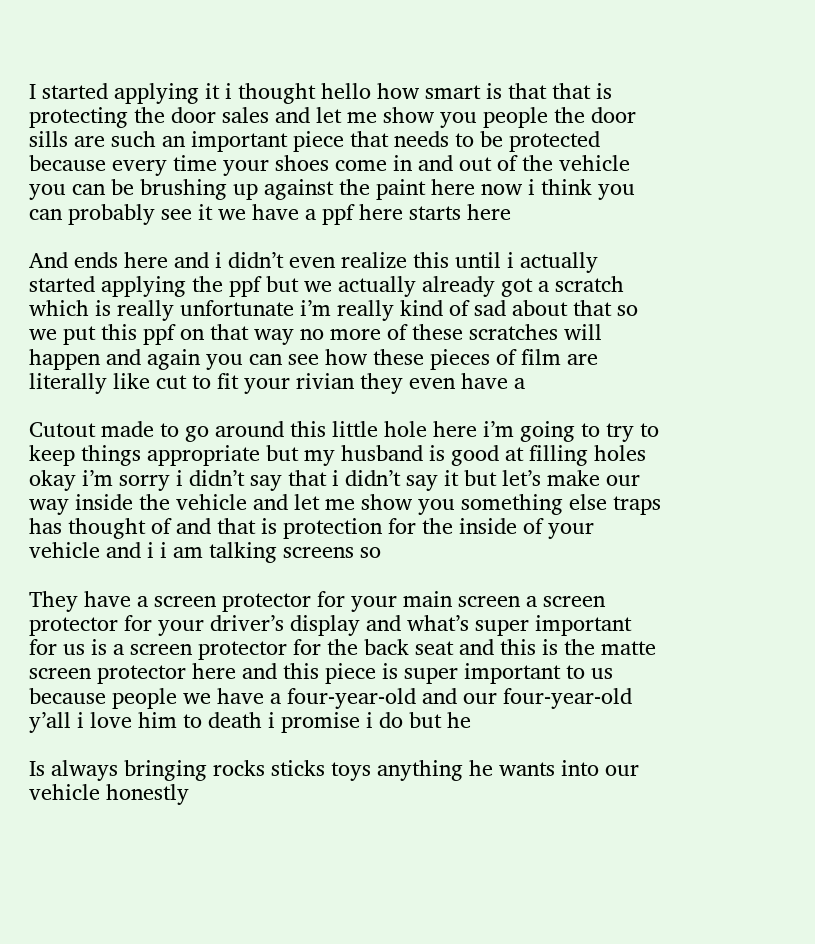I started applying it i thought hello how smart is that that is protecting the door sales and let me show you people the door sills are such an important piece that needs to be protected because every time your shoes come in and out of the vehicle you can be brushing up against the paint here now i think you can probably see it we have a ppf here starts here

And ends here and i didn’t even realize this until i actually started applying the ppf but we actually already got a scratch which is really unfortunate i’m really kind of sad about that so we put this ppf on that way no more of these scratches will happen and again you can see how these pieces of film are literally like cut to fit your rivian they even have a

Cutout made to go around this little hole here i’m going to try to keep things appropriate but my husband is good at filling holes okay i’m sorry i didn’t say that i didn’t say it but let’s make our way inside the vehicle and let me show you something else traps has thought of and that is protection for the inside of your vehicle and i i am talking screens so

They have a screen protector for your main screen a screen protector for your driver’s display and what’s super important for us is a screen protector for the back seat and this is the matte screen protector here and this piece is super important to us because people we have a four-year-old and our four-year-old y’all i love him to death i promise i do but he

Is always bringing rocks sticks toys anything he wants into our vehicle honestly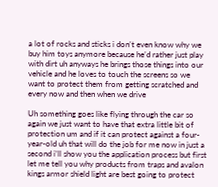a lot of rocks and sticks i don’t even know why we buy him toys anymore because he’d rather just play with dirt uh anyways he brings those things into our vehicle and he loves to touch the screens so we want to protect them from getting scratched and every now and then when we drive

Uh something goes like flying through the car so again we just want to have that extra little bit of protection um and if it can protect against a four-year-old uh that will do the job for me now in just a second i’ll show you the application process but first let me tell you why products from traps and avalon kings armor shield light are best going to protect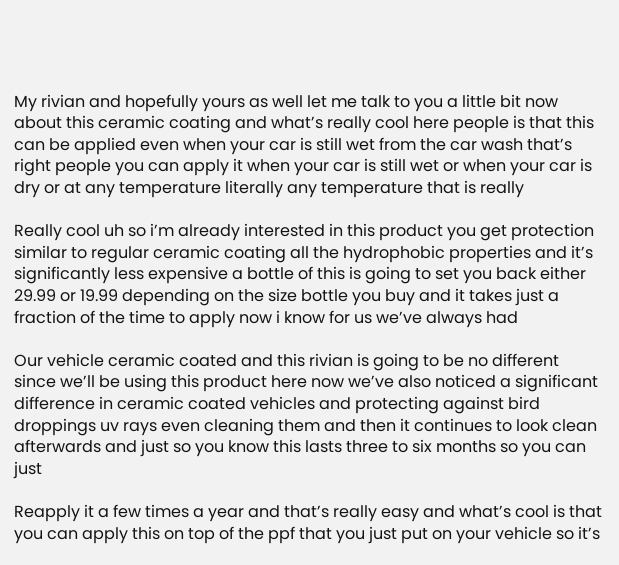My rivian and hopefully yours as well let me talk to you a little bit now about this ceramic coating and what’s really cool here people is that this can be applied even when your car is still wet from the car wash that’s right people you can apply it when your car is still wet or when your car is dry or at any temperature literally any temperature that is really

Really cool uh so i’m already interested in this product you get protection similar to regular ceramic coating all the hydrophobic properties and it’s significantly less expensive a bottle of this is going to set you back either 29.99 or 19.99 depending on the size bottle you buy and it takes just a fraction of the time to apply now i know for us we’ve always had

Our vehicle ceramic coated and this rivian is going to be no different since we’ll be using this product here now we’ve also noticed a significant difference in ceramic coated vehicles and protecting against bird droppings uv rays even cleaning them and then it continues to look clean afterwards and just so you know this lasts three to six months so you can just

Reapply it a few times a year and that’s really easy and what’s cool is that you can apply this on top of the ppf that you just put on your vehicle so it’s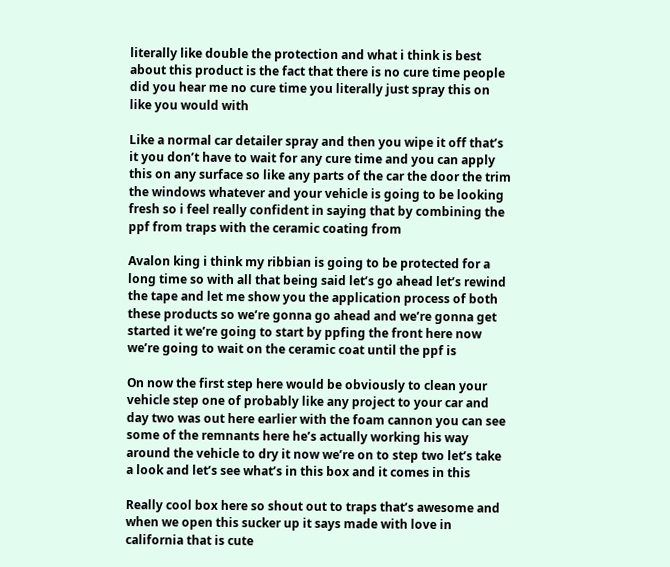literally like double the protection and what i think is best about this product is the fact that there is no cure time people did you hear me no cure time you literally just spray this on like you would with

Like a normal car detailer spray and then you wipe it off that’s it you don’t have to wait for any cure time and you can apply this on any surface so like any parts of the car the door the trim the windows whatever and your vehicle is going to be looking fresh so i feel really confident in saying that by combining the ppf from traps with the ceramic coating from

Avalon king i think my ribbian is going to be protected for a long time so with all that being said let’s go ahead let’s rewind the tape and let me show you the application process of both these products so we’re gonna go ahead and we’re gonna get started it we’re going to start by ppfing the front here now we’re going to wait on the ceramic coat until the ppf is

On now the first step here would be obviously to clean your vehicle step one of probably like any project to your car and day two was out here earlier with the foam cannon you can see some of the remnants here he’s actually working his way around the vehicle to dry it now we’re on to step two let’s take a look and let’s see what’s in this box and it comes in this

Really cool box here so shout out to traps that’s awesome and when we open this sucker up it says made with love in california that is cute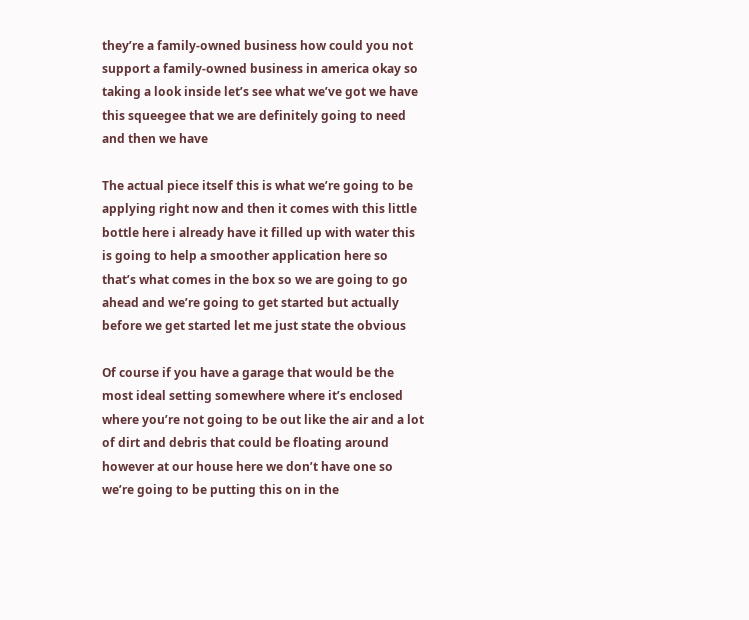they’re a family-owned business how could you not support a family-owned business in america okay so taking a look inside let’s see what we’ve got we have this squeegee that we are definitely going to need and then we have

The actual piece itself this is what we’re going to be applying right now and then it comes with this little bottle here i already have it filled up with water this is going to help a smoother application here so that’s what comes in the box so we are going to go ahead and we’re going to get started but actually before we get started let me just state the obvious

Of course if you have a garage that would be the most ideal setting somewhere where it’s enclosed where you’re not going to be out like the air and a lot of dirt and debris that could be floating around however at our house here we don’t have one so we’re going to be putting this on in the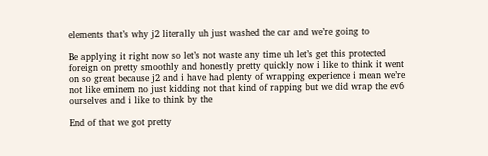elements that’s why j2 literally uh just washed the car and we’re going to

Be applying it right now so let’s not waste any time uh let’s get this protected foreign on pretty smoothly and honestly pretty quickly now i like to think it went on so great because j2 and i have had plenty of wrapping experience i mean we’re not like eminem no just kidding not that kind of rapping but we did wrap the ev6 ourselves and i like to think by the

End of that we got pretty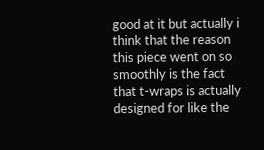good at it but actually i think that the reason this piece went on so smoothly is the fact that t-wraps is actually designed for like the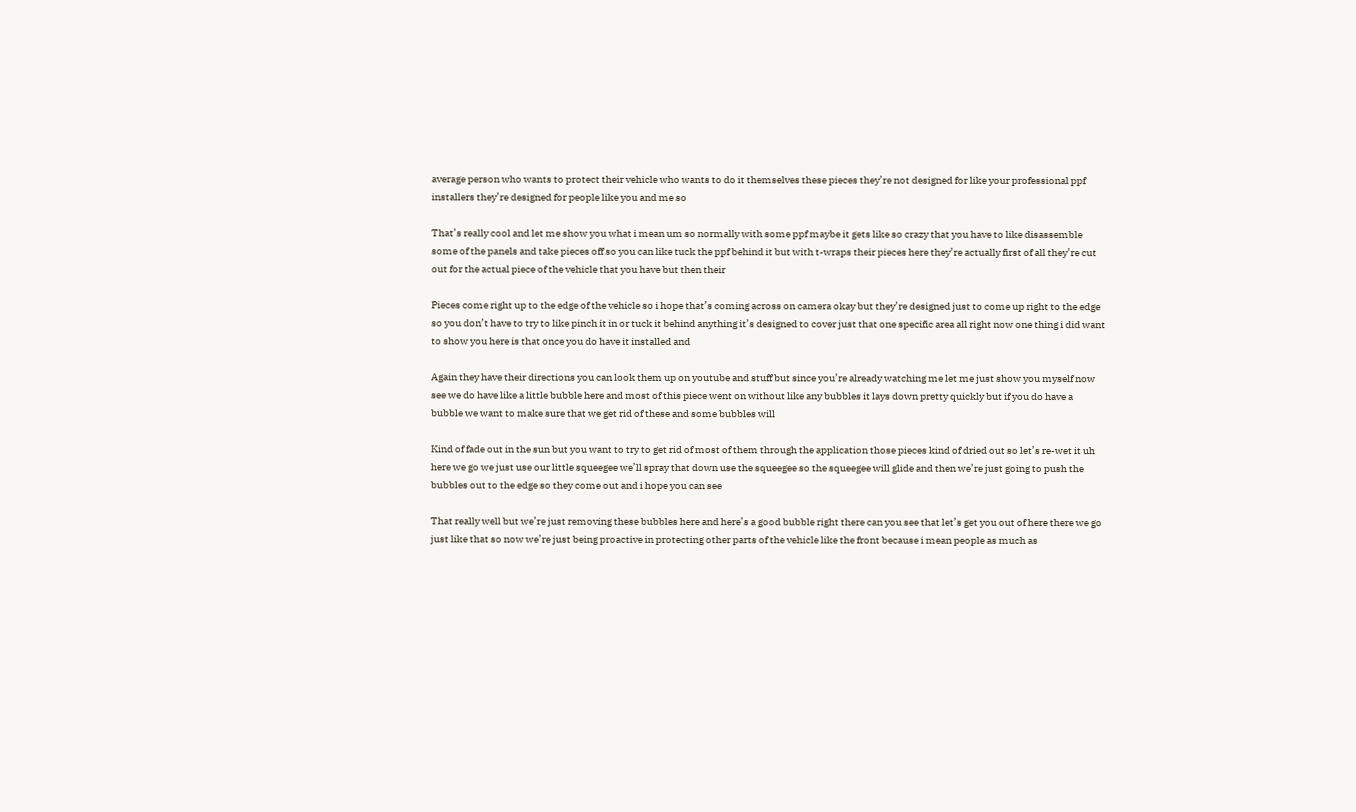average person who wants to protect their vehicle who wants to do it themselves these pieces they’re not designed for like your professional ppf installers they’re designed for people like you and me so

That’s really cool and let me show you what i mean um so normally with some ppf maybe it gets like so crazy that you have to like disassemble some of the panels and take pieces off so you can like tuck the ppf behind it but with t-wraps their pieces here they’re actually first of all they’re cut out for the actual piece of the vehicle that you have but then their

Pieces come right up to the edge of the vehicle so i hope that’s coming across on camera okay but they’re designed just to come up right to the edge so you don’t have to try to like pinch it in or tuck it behind anything it’s designed to cover just that one specific area all right now one thing i did want to show you here is that once you do have it installed and

Again they have their directions you can look them up on youtube and stuff but since you’re already watching me let me just show you myself now see we do have like a little bubble here and most of this piece went on without like any bubbles it lays down pretty quickly but if you do have a bubble we want to make sure that we get rid of these and some bubbles will

Kind of fade out in the sun but you want to try to get rid of most of them through the application those pieces kind of dried out so let’s re-wet it uh here we go we just use our little squeegee we’ll spray that down use the squeegee so the squeegee will glide and then we’re just going to push the bubbles out to the edge so they come out and i hope you can see

That really well but we’re just removing these bubbles here and here’s a good bubble right there can you see that let’s get you out of here there we go just like that so now we’re just being proactive in protecting other parts of the vehicle like the front because i mean people as much as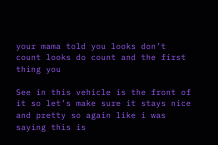your mama told you looks don’t count looks do count and the first thing you

See in this vehicle is the front of it so let’s make sure it stays nice and pretty so again like i was saying this is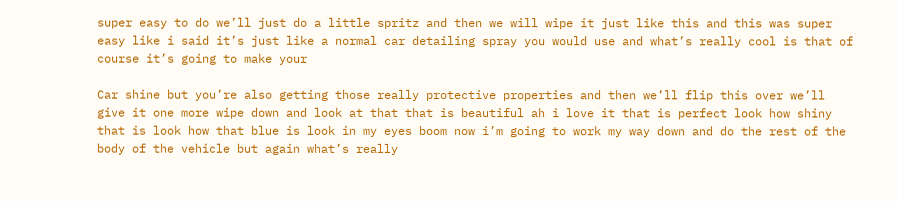super easy to do we’ll just do a little spritz and then we will wipe it just like this and this was super easy like i said it’s just like a normal car detailing spray you would use and what’s really cool is that of course it’s going to make your

Car shine but you’re also getting those really protective properties and then we’ll flip this over we’ll give it one more wipe down and look at that that is beautiful ah i love it that is perfect look how shiny that is look how that blue is look in my eyes boom now i’m going to work my way down and do the rest of the body of the vehicle but again what’s really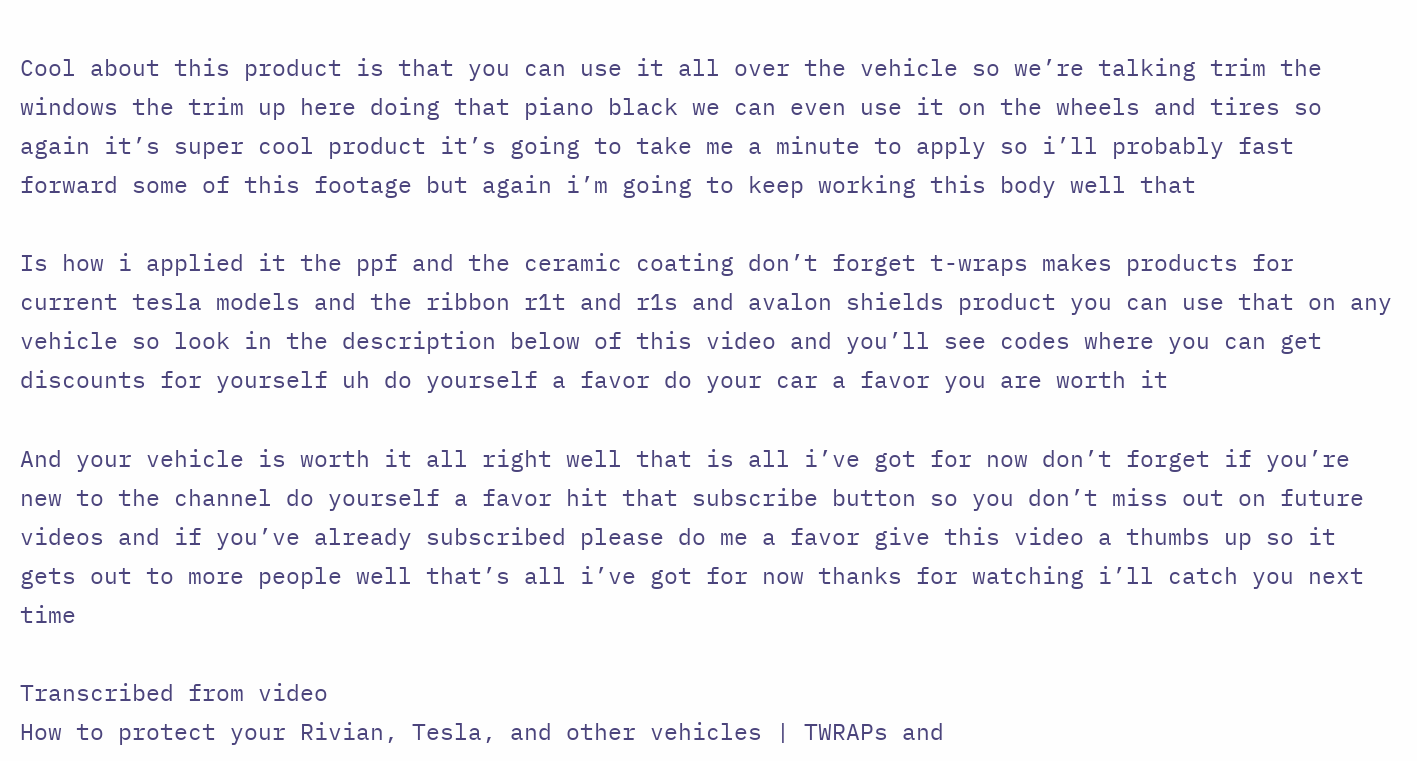Cool about this product is that you can use it all over the vehicle so we’re talking trim the windows the trim up here doing that piano black we can even use it on the wheels and tires so again it’s super cool product it’s going to take me a minute to apply so i’ll probably fast forward some of this footage but again i’m going to keep working this body well that

Is how i applied it the ppf and the ceramic coating don’t forget t-wraps makes products for current tesla models and the ribbon r1t and r1s and avalon shields product you can use that on any vehicle so look in the description below of this video and you’ll see codes where you can get discounts for yourself uh do yourself a favor do your car a favor you are worth it

And your vehicle is worth it all right well that is all i’ve got for now don’t forget if you’re new to the channel do yourself a favor hit that subscribe button so you don’t miss out on future videos and if you’ve already subscribed please do me a favor give this video a thumbs up so it gets out to more people well that’s all i’ve got for now thanks for watching i’ll catch you next time

Transcribed from video
How to protect your Rivian, Tesla, and other vehicles | TWRAPs and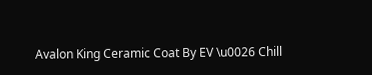Avalon King Ceramic Coat By EV \u0026 Chill